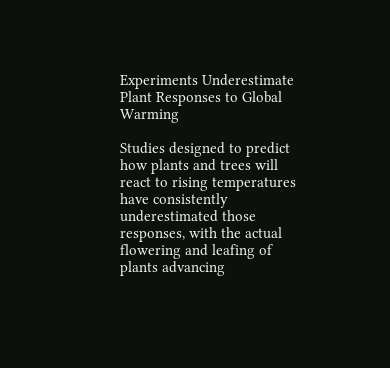Experiments Underestimate Plant Responses to Global Warming

Studies designed to predict how plants and trees will react to rising temperatures have consistently underestimated those responses, with the actual flowering and leafing of plants advancing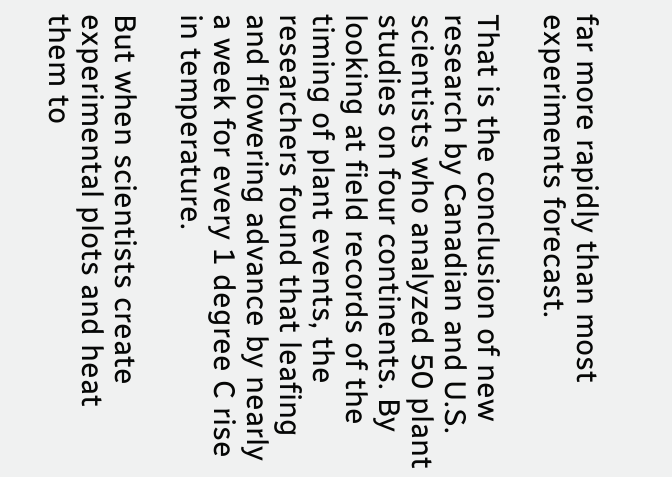far more rapidly than most experiments forecast.

That is the conclusion of new research by Canadian and U.S. scientists who analyzed 50 plant studies on four continents. By looking at field records of the timing of plant events, the researchers found that leafing and flowering advance by nearly a week for every 1 degree C rise in temperature.

But when scientists create experimental plots and heat them to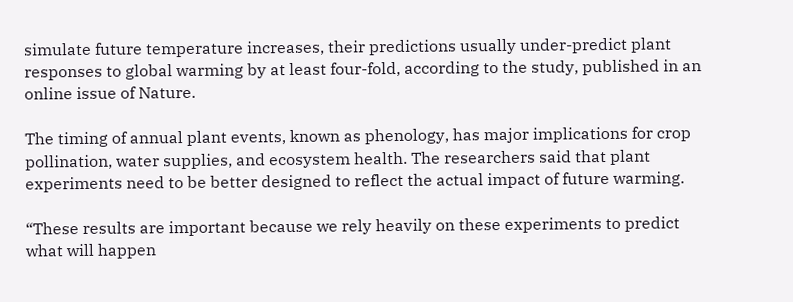simulate future temperature increases, their predictions usually under-predict plant responses to global warming by at least four-fold, according to the study, published in an online issue of Nature.

The timing of annual plant events, known as phenology, has major implications for crop pollination, water supplies, and ecosystem health. The researchers said that plant experiments need to be better designed to reflect the actual impact of future warming.

“These results are important because we rely heavily on these experiments to predict what will happen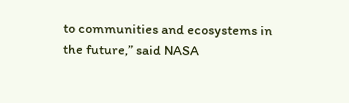to communities and ecosystems in the future,” said NASA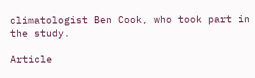climatologist Ben Cook, who took part in the study.

Article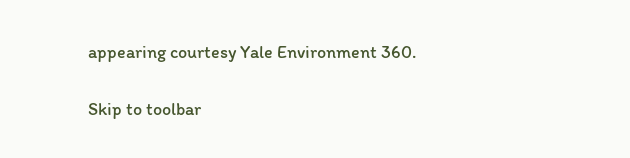appearing courtesy Yale Environment 360.

Skip to toolbar